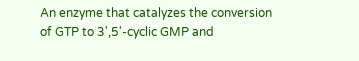An enzyme that catalyzes the conversion of GTP to 3',5'-cyclic GMP and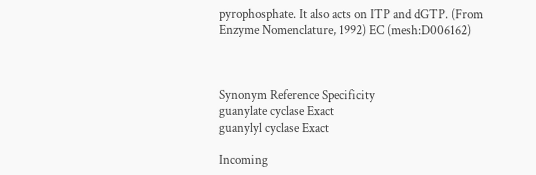pyrophosphate. It also acts on ITP and dGTP. (From Enzyme Nomenclature, 1992) EC (mesh:D006162)



Synonym Reference Specificity
guanylate cyclase Exact
guanylyl cyclase Exact

Incoming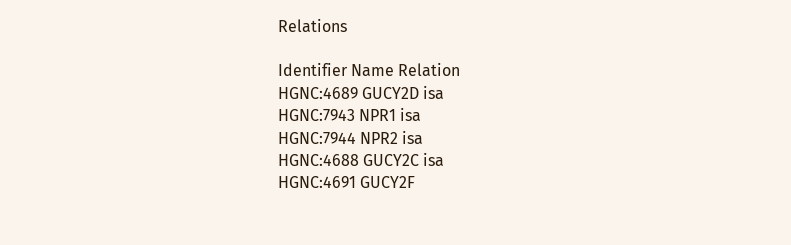Relations

Identifier Name Relation
HGNC:4689 GUCY2D isa
HGNC:7943 NPR1 isa
HGNC:7944 NPR2 isa
HGNC:4688 GUCY2C isa
HGNC:4691 GUCY2F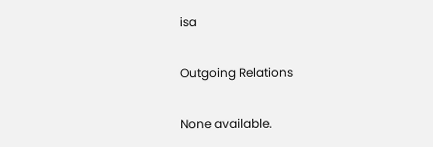isa

Outgoing Relations

None available.